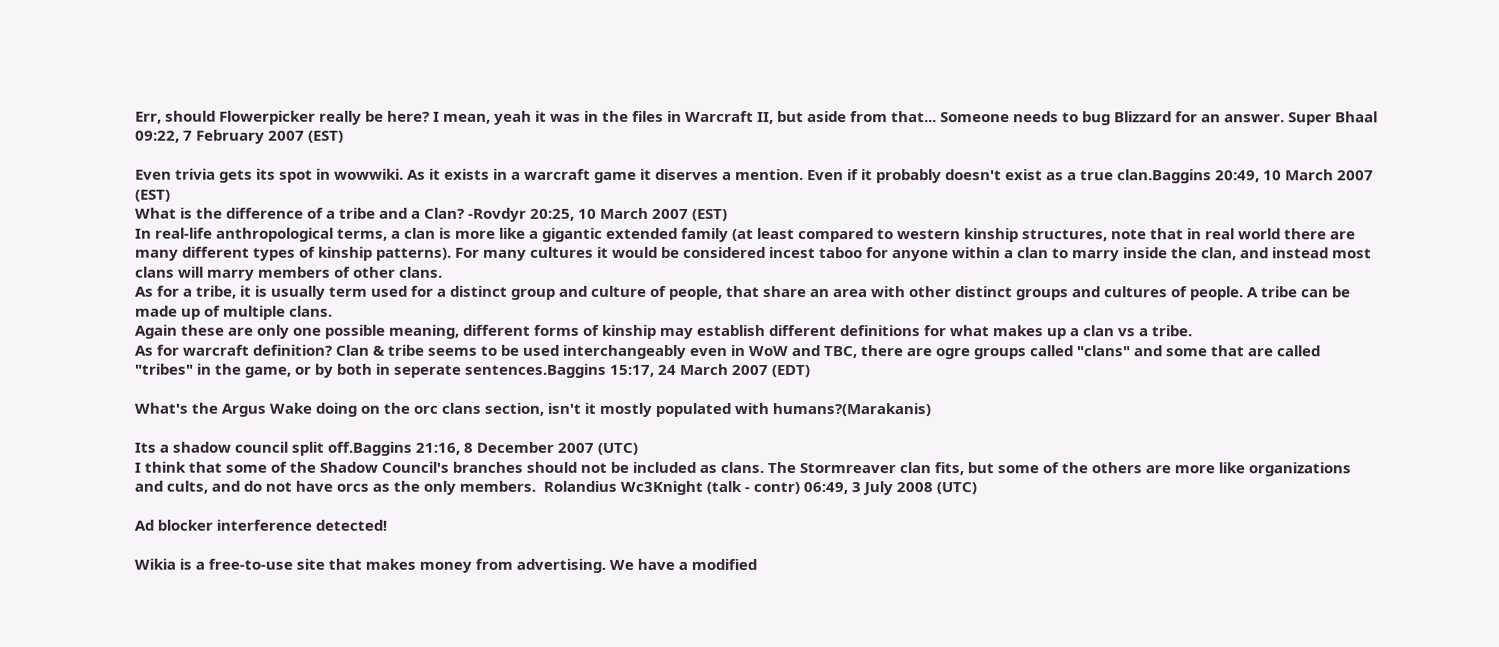Err, should Flowerpicker really be here? I mean, yeah it was in the files in Warcraft II, but aside from that... Someone needs to bug Blizzard for an answer. Super Bhaal 09:22, 7 February 2007 (EST)

Even trivia gets its spot in wowwiki. As it exists in a warcraft game it diserves a mention. Even if it probably doesn't exist as a true clan.Baggins 20:49, 10 March 2007 (EST)
What is the difference of a tribe and a Clan? -Rovdyr 20:25, 10 March 2007 (EST)
In real-life anthropological terms, a clan is more like a gigantic extended family (at least compared to western kinship structures, note that in real world there are many different types of kinship patterns). For many cultures it would be considered incest taboo for anyone within a clan to marry inside the clan, and instead most clans will marry members of other clans.
As for a tribe, it is usually term used for a distinct group and culture of people, that share an area with other distinct groups and cultures of people. A tribe can be made up of multiple clans.
Again these are only one possible meaning, different forms of kinship may establish different definitions for what makes up a clan vs a tribe.
As for warcraft definition? Clan & tribe seems to be used interchangeably even in WoW and TBC, there are ogre groups called "clans" and some that are called "tribes" in the game, or by both in seperate sentences.Baggins 15:17, 24 March 2007 (EDT)

What's the Argus Wake doing on the orc clans section, isn't it mostly populated with humans?(Marakanis)

Its a shadow council split off.Baggins 21:16, 8 December 2007 (UTC)
I think that some of the Shadow Council's branches should not be included as clans. The Stormreaver clan fits, but some of the others are more like organizations and cults, and do not have orcs as the only members.  Rolandius Wc3Knight (talk - contr) 06:49, 3 July 2008 (UTC)

Ad blocker interference detected!

Wikia is a free-to-use site that makes money from advertising. We have a modified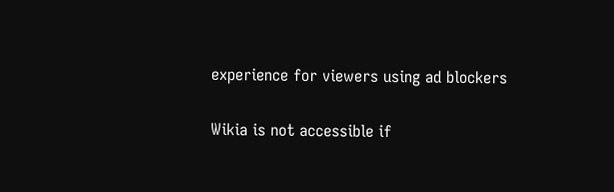experience for viewers using ad blockers

Wikia is not accessible if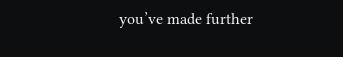you’ve made further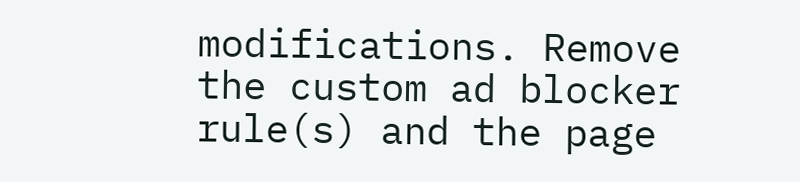modifications. Remove the custom ad blocker rule(s) and the page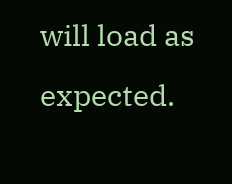will load as expected.